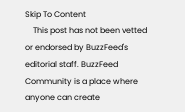Skip To Content
    This post has not been vetted or endorsed by BuzzFeed's editorial staff. BuzzFeed Community is a place where anyone can create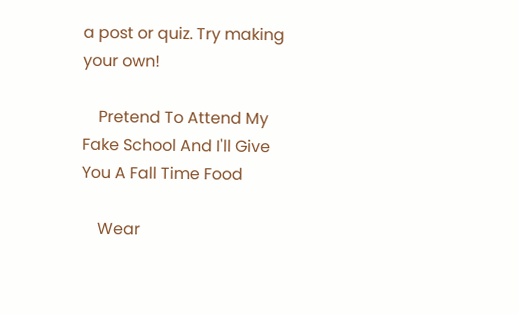a post or quiz. Try making your own!

    Pretend To Attend My Fake School And I'll Give You A Fall Time Food

    Wear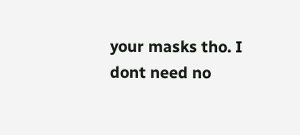your masks tho. I dont need no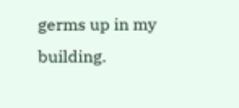germs up in my building.